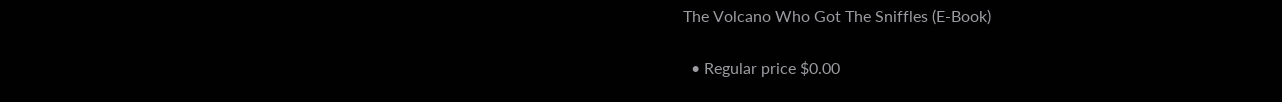The Volcano Who Got The Sniffles (E-Book)

  • Regular price $0.00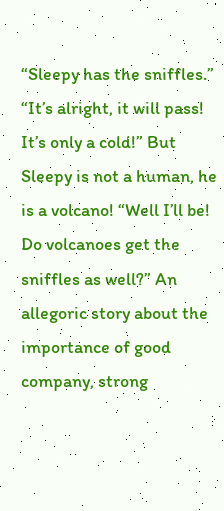“Sleepy has the sniffles.” “It’s alright, it will pass! It’s only a cold!” But Sleepy is not a human, he is a volcano! “Well I’ll be! Do volcanoes get the sniffles as well?” An allegoric story about the importance of good company, strong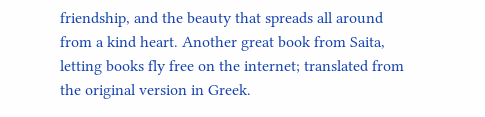friendship, and the beauty that spreads all around from a kind heart. Another great book from Saita, letting books fly free on the internet; translated from the original version in Greek.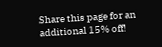Share this page for an additional 15% off!